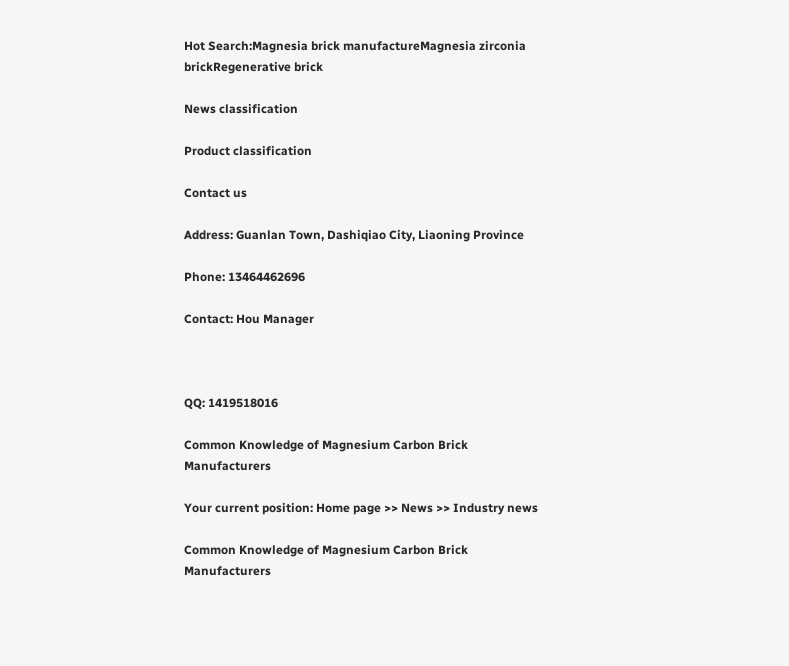Hot Search:Magnesia brick manufactureMagnesia zirconia brickRegenerative brick

News classification

Product classification

Contact us

Address: Guanlan Town, Dashiqiao City, Liaoning Province

Phone: 13464462696

Contact: Hou Manager



QQ: 1419518016

Common Knowledge of Magnesium Carbon Brick Manufacturers

Your current position: Home page >> News >> Industry news

Common Knowledge of Magnesium Carbon Brick Manufacturers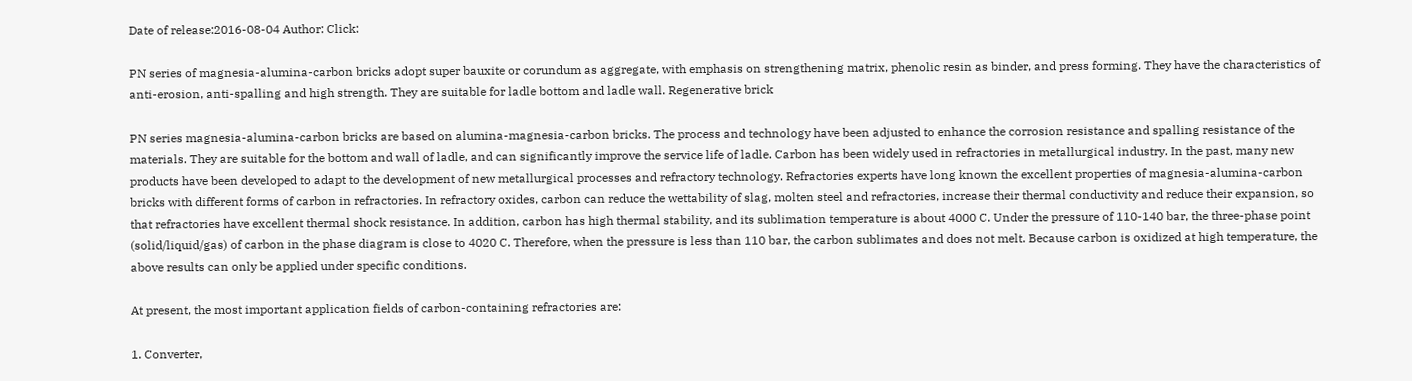Date of release:2016-08-04 Author: Click:

PN series of magnesia-alumina-carbon bricks adopt super bauxite or corundum as aggregate, with emphasis on strengthening matrix, phenolic resin as binder, and press forming. They have the characteristics of anti-erosion, anti-spalling and high strength. They are suitable for ladle bottom and ladle wall. Regenerative brick

PN series magnesia-alumina-carbon bricks are based on alumina-magnesia-carbon bricks. The process and technology have been adjusted to enhance the corrosion resistance and spalling resistance of the materials. They are suitable for the bottom and wall of ladle, and can significantly improve the service life of ladle. Carbon has been widely used in refractories in metallurgical industry. In the past, many new products have been developed to adapt to the development of new metallurgical processes and refractory technology. Refractories experts have long known the excellent properties of magnesia-alumina-carbon bricks with different forms of carbon in refractories. In refractory oxides, carbon can reduce the wettability of slag, molten steel and refractories, increase their thermal conductivity and reduce their expansion, so that refractories have excellent thermal shock resistance. In addition, carbon has high thermal stability, and its sublimation temperature is about 4000 C. Under the pressure of 110-140 bar, the three-phase point (solid/liquid/gas) of carbon in the phase diagram is close to 4020 C. Therefore, when the pressure is less than 110 bar, the carbon sublimates and does not melt. Because carbon is oxidized at high temperature, the above results can only be applied under specific conditions.

At present, the most important application fields of carbon-containing refractories are:

1. Converter,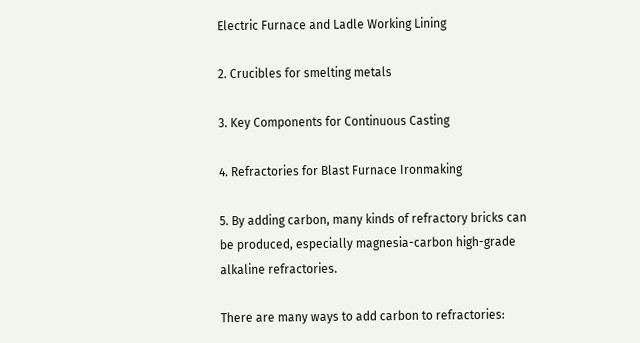Electric Furnace and Ladle Working Lining

2. Crucibles for smelting metals

3. Key Components for Continuous Casting

4. Refractories for Blast Furnace Ironmaking

5. By adding carbon, many kinds of refractory bricks can be produced, especially magnesia-carbon high-grade alkaline refractories.

There are many ways to add carbon to refractories: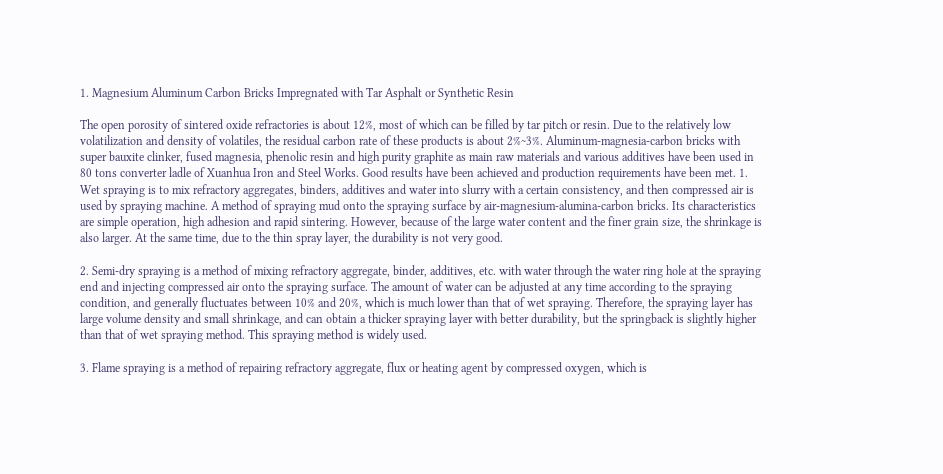1. Magnesium Aluminum Carbon Bricks Impregnated with Tar Asphalt or Synthetic Resin

The open porosity of sintered oxide refractories is about 12%, most of which can be filled by tar pitch or resin. Due to the relatively low volatilization and density of volatiles, the residual carbon rate of these products is about 2%~3%. Aluminum-magnesia-carbon bricks with super bauxite clinker, fused magnesia, phenolic resin and high purity graphite as main raw materials and various additives have been used in 80 tons converter ladle of Xuanhua Iron and Steel Works. Good results have been achieved and production requirements have been met. 1. Wet spraying is to mix refractory aggregates, binders, additives and water into slurry with a certain consistency, and then compressed air is used by spraying machine. A method of spraying mud onto the spraying surface by air-magnesium-alumina-carbon bricks. Its characteristics are simple operation, high adhesion and rapid sintering. However, because of the large water content and the finer grain size, the shrinkage is also larger. At the same time, due to the thin spray layer, the durability is not very good.

2. Semi-dry spraying is a method of mixing refractory aggregate, binder, additives, etc. with water through the water ring hole at the spraying end and injecting compressed air onto the spraying surface. The amount of water can be adjusted at any time according to the spraying condition, and generally fluctuates between 10% and 20%, which is much lower than that of wet spraying. Therefore, the spraying layer has large volume density and small shrinkage, and can obtain a thicker spraying layer with better durability, but the springback is slightly higher than that of wet spraying method. This spraying method is widely used.

3. Flame spraying is a method of repairing refractory aggregate, flux or heating agent by compressed oxygen, which is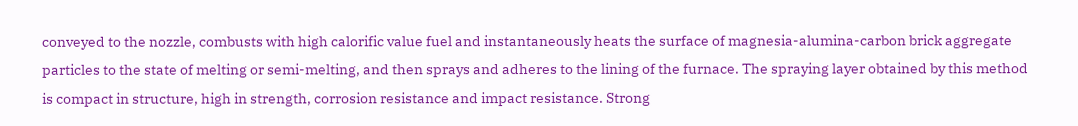conveyed to the nozzle, combusts with high calorific value fuel and instantaneously heats the surface of magnesia-alumina-carbon brick aggregate particles to the state of melting or semi-melting, and then sprays and adheres to the lining of the furnace. The spraying layer obtained by this method is compact in structure, high in strength, corrosion resistance and impact resistance. Strong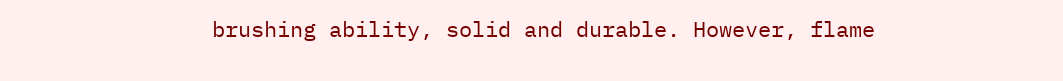brushing ability, solid and durable. However, flame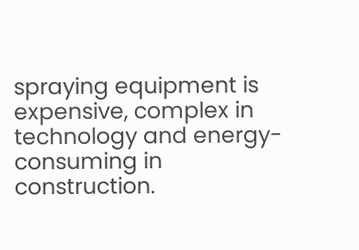spraying equipment is expensive, complex in technology and energy-consuming in construction.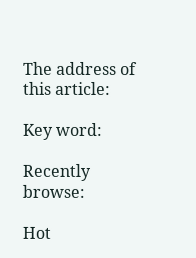The address of this article:

Key word:

Recently browse:

Hot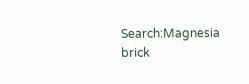Search:Magnesia brick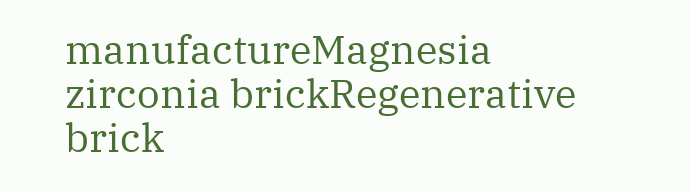manufactureMagnesia zirconia brickRegenerative brick